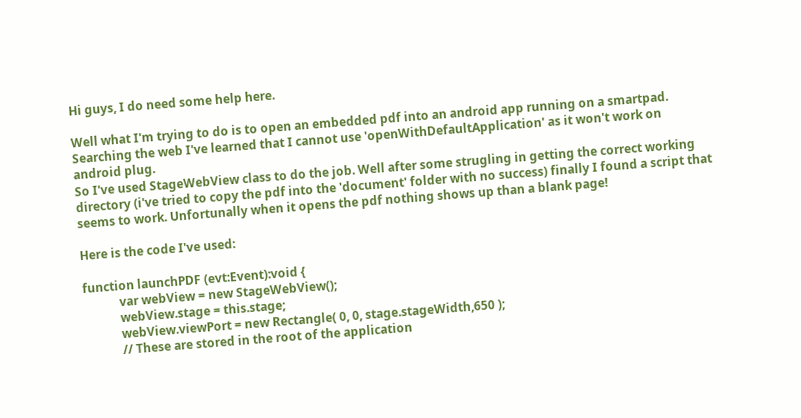Hi guys, I do need some help here.

Well what I'm trying to do is to open an embedded pdf into an android app running on a smartpad. Searching the web I've learned that I cannot use 'openWithDefaultApplication' as it won't work on android plug.
So I've used StageWebView class to do the job. Well after some strugling in getting the correct working directory (i've tried to copy the pdf into the 'document' folder with no success) finally I found a script that seems to work. Unfortunally when it opens the pdf nothing shows up than a blank page!

Here is the code I've used:

function launchPDF (evt:Event):void {
            var webView = new StageWebView();
            webView.stage = this.stage;
            webView.viewPort = new Rectangle( 0, 0, stage.stageWidth,650 );
            // These are stored in the root of the application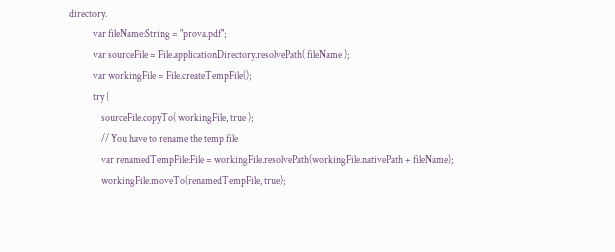directory.
            var fileName:String = "prova.pdf";
            var sourceFile = File.applicationDirectory.resolvePath( fileName );
            var workingFile = File.createTempFile();
            try {
                sourceFile.copyTo( workingFile, true );
                // You have to rename the temp file
                var renamedTempFile:File = workingFile.resolvePath(workingFile.nativePath + fileName);
                workingFile.moveTo(renamedTempFile, true);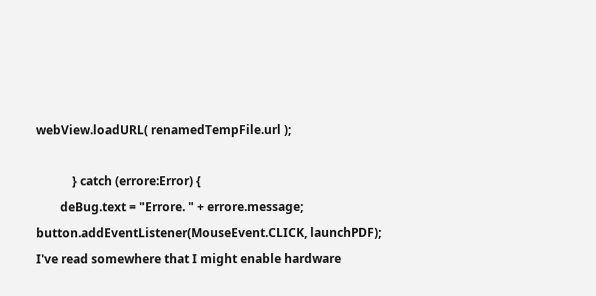webView.loadURL( renamedTempFile.url );

            } catch (errore:Error) {
        deBug.text = "Errore. " + errore.message;
button.addEventListener(MouseEvent.CLICK, launchPDF);
I've read somewhere that I might enable hardware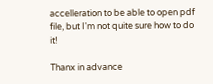accelleration to be able to open pdf file, but I'm not quite sure how to do it!

Thanx in advance